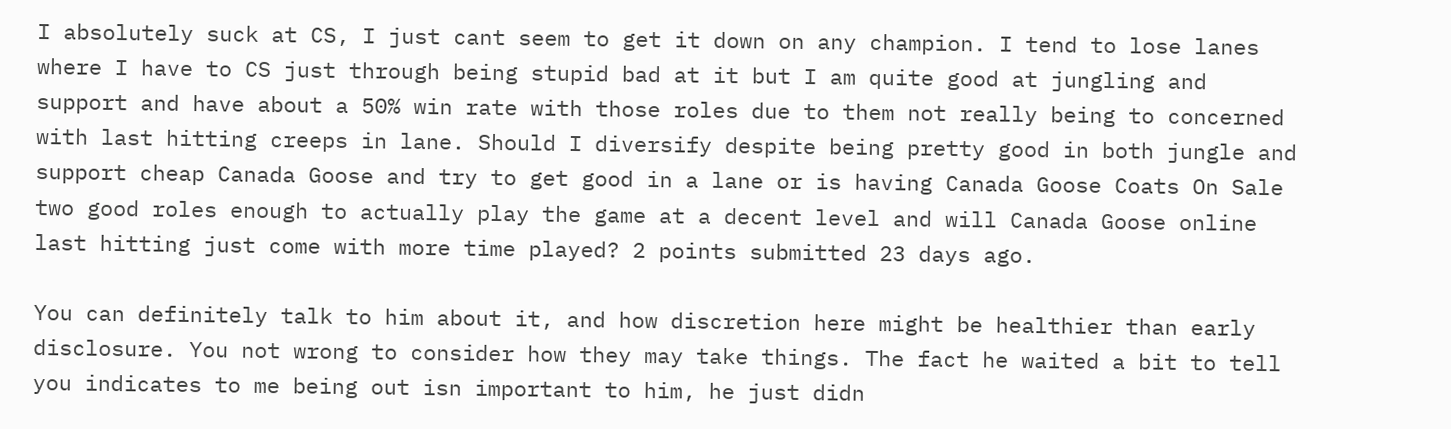I absolutely suck at CS, I just cant seem to get it down on any champion. I tend to lose lanes where I have to CS just through being stupid bad at it but I am quite good at jungling and support and have about a 50% win rate with those roles due to them not really being to concerned with last hitting creeps in lane. Should I diversify despite being pretty good in both jungle and support cheap Canada Goose and try to get good in a lane or is having Canada Goose Coats On Sale two good roles enough to actually play the game at a decent level and will Canada Goose online last hitting just come with more time played? 2 points submitted 23 days ago.

You can definitely talk to him about it, and how discretion here might be healthier than early disclosure. You not wrong to consider how they may take things. The fact he waited a bit to tell you indicates to me being out isn important to him, he just didn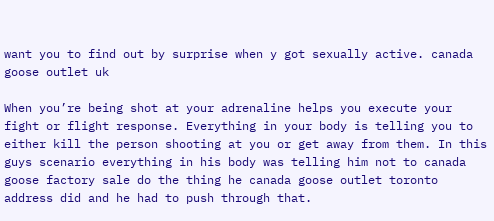want you to find out by surprise when y got sexually active. canada goose outlet uk

When you’re being shot at your adrenaline helps you execute your fight or flight response. Everything in your body is telling you to either kill the person shooting at you or get away from them. In this guys scenario everything in his body was telling him not to canada goose factory sale do the thing he canada goose outlet toronto address did and he had to push through that.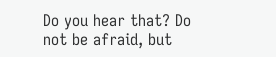Do you hear that? Do not be afraid, but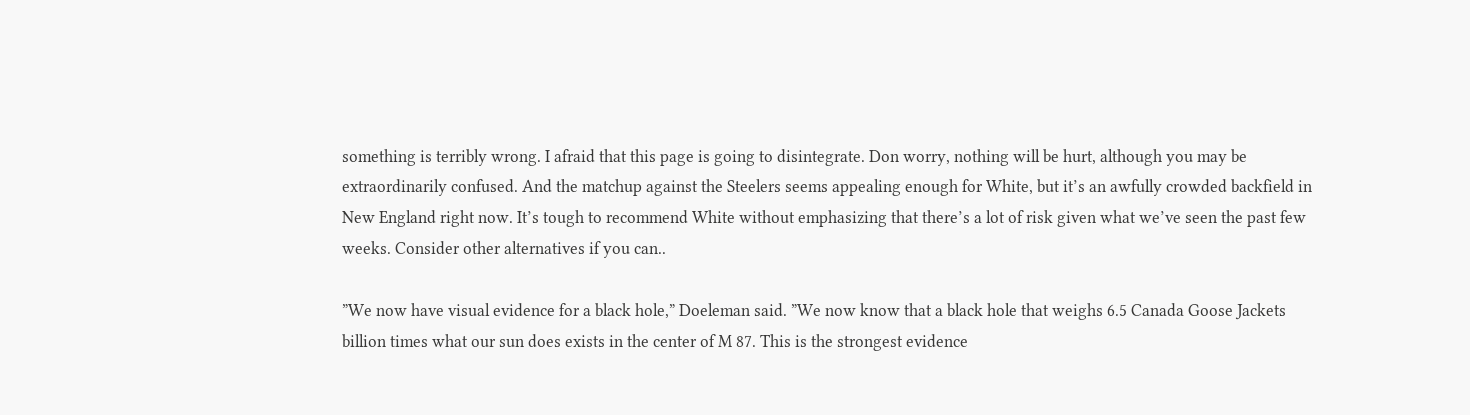something is terribly wrong. I afraid that this page is going to disintegrate. Don worry, nothing will be hurt, although you may be extraordinarily confused. And the matchup against the Steelers seems appealing enough for White, but it’s an awfully crowded backfield in New England right now. It’s tough to recommend White without emphasizing that there’s a lot of risk given what we’ve seen the past few weeks. Consider other alternatives if you can..

”We now have visual evidence for a black hole,” Doeleman said. ”We now know that a black hole that weighs 6.5 Canada Goose Jackets billion times what our sun does exists in the center of M 87. This is the strongest evidence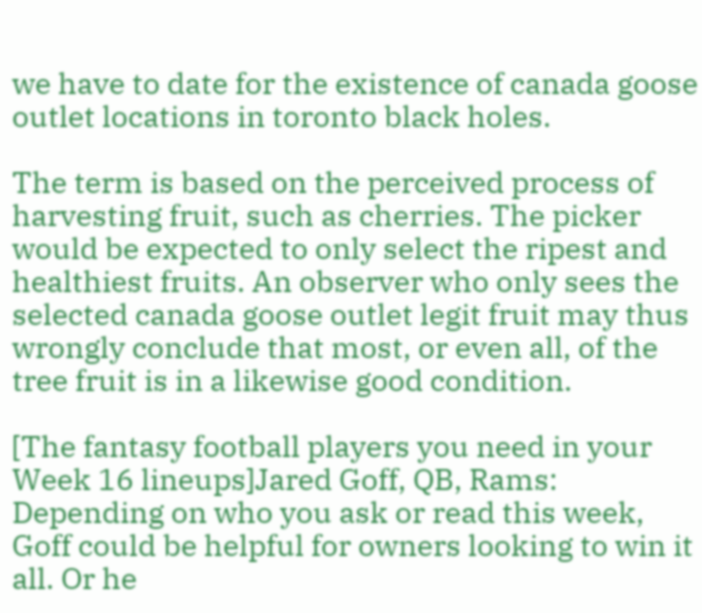we have to date for the existence of canada goose outlet locations in toronto black holes.

The term is based on the perceived process of harvesting fruit, such as cherries. The picker would be expected to only select the ripest and healthiest fruits. An observer who only sees the selected canada goose outlet legit fruit may thus wrongly conclude that most, or even all, of the tree fruit is in a likewise good condition.

[The fantasy football players you need in your Week 16 lineups]Jared Goff, QB, Rams: Depending on who you ask or read this week, Goff could be helpful for owners looking to win it all. Or he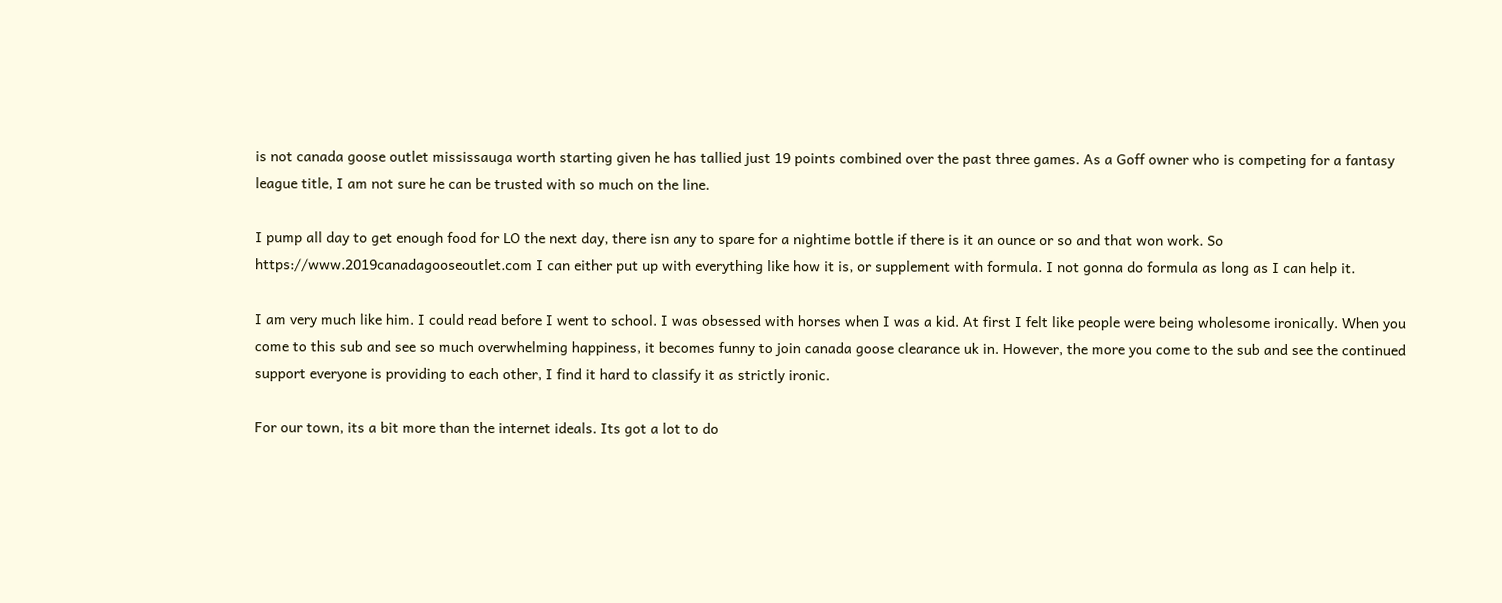is not canada goose outlet mississauga worth starting given he has tallied just 19 points combined over the past three games. As a Goff owner who is competing for a fantasy league title, I am not sure he can be trusted with so much on the line.

I pump all day to get enough food for LO the next day, there isn any to spare for a nightime bottle if there is it an ounce or so and that won work. So https://www.2019canadagooseoutlet.com I can either put up with everything like how it is, or supplement with formula. I not gonna do formula as long as I can help it.

I am very much like him. I could read before I went to school. I was obsessed with horses when I was a kid. At first I felt like people were being wholesome ironically. When you come to this sub and see so much overwhelming happiness, it becomes funny to join canada goose clearance uk in. However, the more you come to the sub and see the continued support everyone is providing to each other, I find it hard to classify it as strictly ironic.

For our town, its a bit more than the internet ideals. Its got a lot to do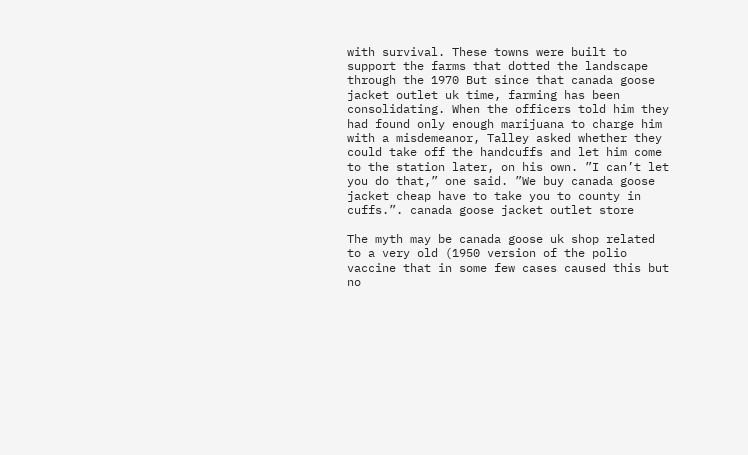with survival. These towns were built to support the farms that dotted the landscape through the 1970 But since that canada goose jacket outlet uk time, farming has been consolidating. When the officers told him they had found only enough marijuana to charge him with a misdemeanor, Talley asked whether they could take off the handcuffs and let him come to the station later, on his own. ”I can’t let you do that,” one said. ”We buy canada goose jacket cheap have to take you to county in cuffs.”. canada goose jacket outlet store

The myth may be canada goose uk shop related to a very old (1950 version of the polio vaccine that in some few cases caused this but no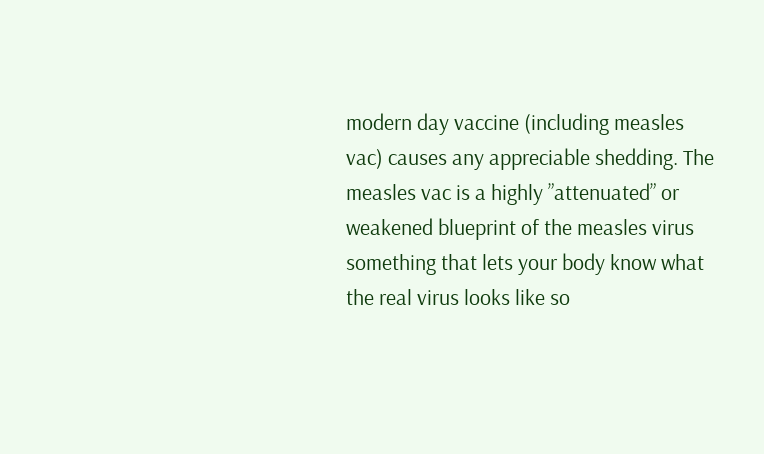modern day vaccine (including measles vac) causes any appreciable shedding. The measles vac is a highly ”attenuated” or weakened blueprint of the measles virus something that lets your body know what the real virus looks like so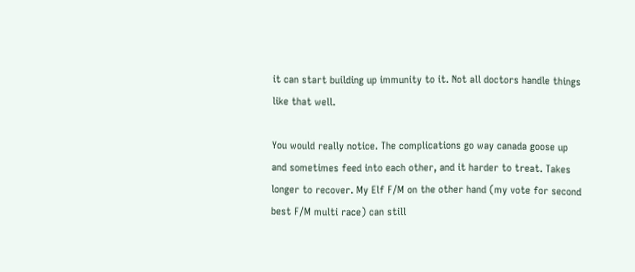it can start building up immunity to it. Not all doctors handle things like that well.

You would really notice. The complications go way canada goose up and sometimes feed into each other, and it harder to treat. Takes longer to recover. My Elf F/M on the other hand (my vote for second best F/M multi race) can still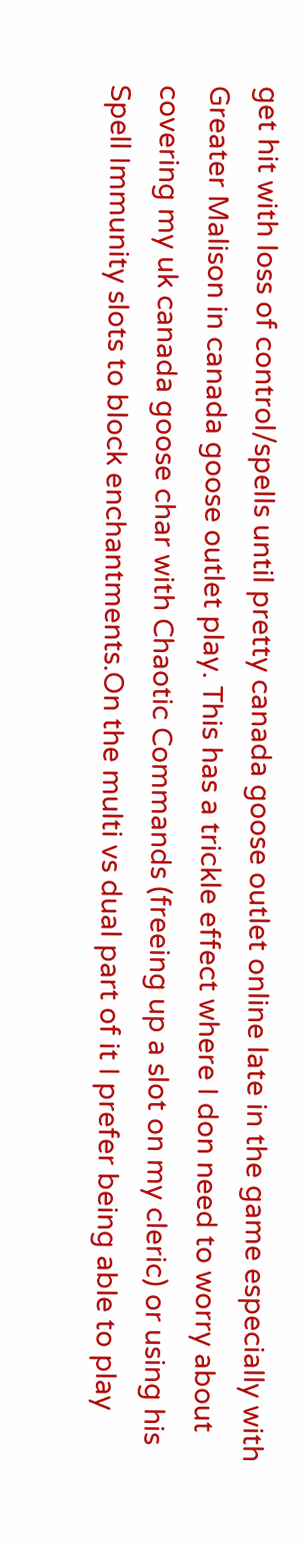get hit with loss of control/spells until pretty canada goose outlet online late in the game especially with Greater Malison in canada goose outlet play. This has a trickle effect where I don need to worry about covering my uk canada goose char with Chaotic Commands (freeing up a slot on my cleric) or using his Spell Immunity slots to block enchantments.On the multi vs dual part of it I prefer being able to play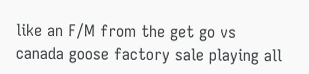like an F/M from the get go vs canada goose factory sale playing all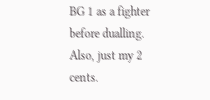BG 1 as a fighter before dualling. Also, just my 2 cents.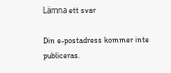Lämna ett svar

Din e-postadress kommer inte publiceras.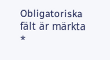Obligatoriska fält är märkta *